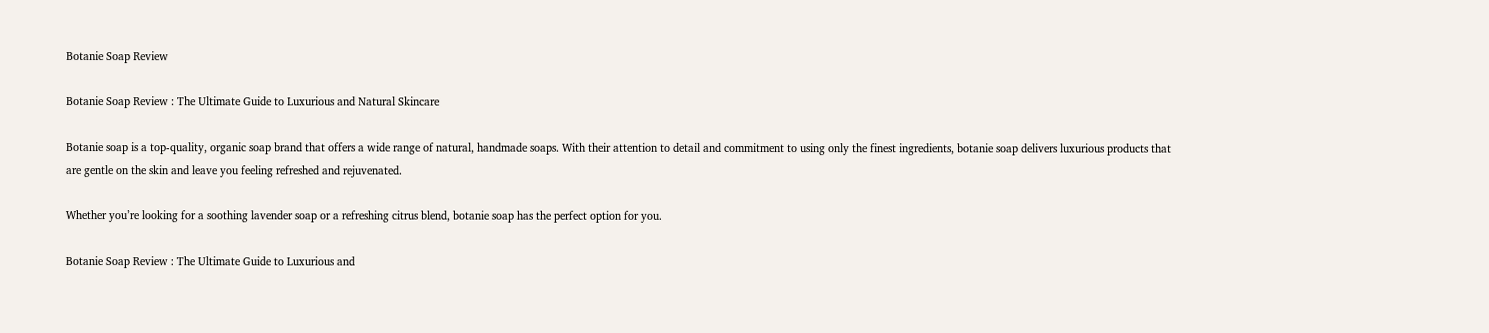Botanie Soap Review

Botanie Soap Review : The Ultimate Guide to Luxurious and Natural Skincare

Botanie soap is a top-quality, organic soap brand that offers a wide range of natural, handmade soaps. With their attention to detail and commitment to using only the finest ingredients, botanie soap delivers luxurious products that are gentle on the skin and leave you feeling refreshed and rejuvenated.

Whether you’re looking for a soothing lavender soap or a refreshing citrus blend, botanie soap has the perfect option for you.

Botanie Soap Review : The Ultimate Guide to Luxurious and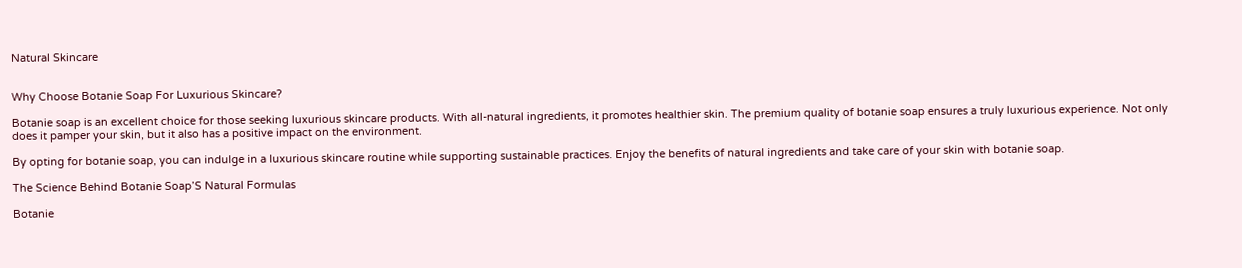Natural Skincare


Why Choose Botanie Soap For Luxurious Skincare?

Botanie soap is an excellent choice for those seeking luxurious skincare products. With all-natural ingredients, it promotes healthier skin. The premium quality of botanie soap ensures a truly luxurious experience. Not only does it pamper your skin, but it also has a positive impact on the environment.

By opting for botanie soap, you can indulge in a luxurious skincare routine while supporting sustainable practices. Enjoy the benefits of natural ingredients and take care of your skin with botanie soap.

The Science Behind Botanie Soap’S Natural Formulas

Botanie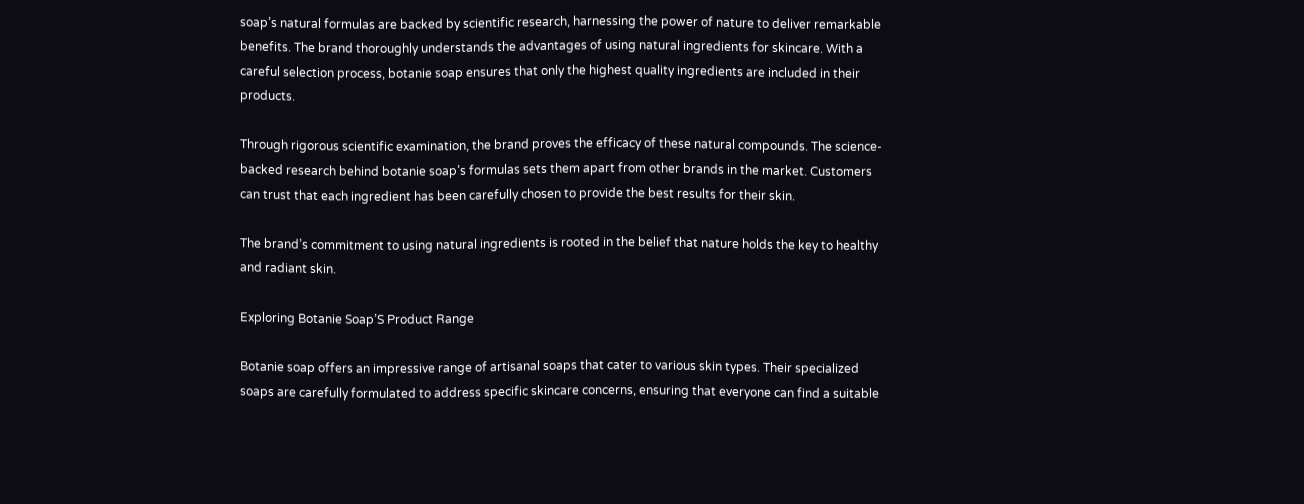soap’s natural formulas are backed by scientific research, harnessing the power of nature to deliver remarkable benefits. The brand thoroughly understands the advantages of using natural ingredients for skincare. With a careful selection process, botanie soap ensures that only the highest quality ingredients are included in their products.

Through rigorous scientific examination, the brand proves the efficacy of these natural compounds. The science-backed research behind botanie soap’s formulas sets them apart from other brands in the market. Customers can trust that each ingredient has been carefully chosen to provide the best results for their skin.

The brand’s commitment to using natural ingredients is rooted in the belief that nature holds the key to healthy and radiant skin.

Exploring Botanie Soap’S Product Range

Botanie soap offers an impressive range of artisanal soaps that cater to various skin types. Their specialized soaps are carefully formulated to address specific skincare concerns, ensuring that everyone can find a suitable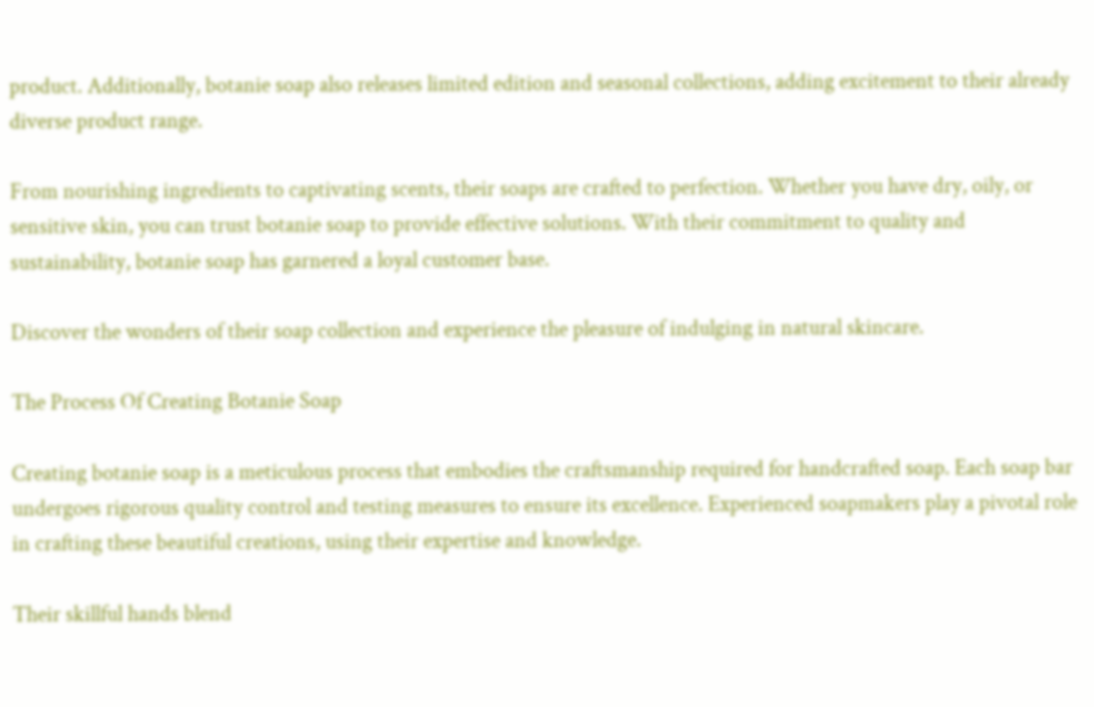product. Additionally, botanie soap also releases limited edition and seasonal collections, adding excitement to their already diverse product range.

From nourishing ingredients to captivating scents, their soaps are crafted to perfection. Whether you have dry, oily, or sensitive skin, you can trust botanie soap to provide effective solutions. With their commitment to quality and sustainability, botanie soap has garnered a loyal customer base.

Discover the wonders of their soap collection and experience the pleasure of indulging in natural skincare.

The Process Of Creating Botanie Soap

Creating botanie soap is a meticulous process that embodies the craftsmanship required for handcrafted soap. Each soap bar undergoes rigorous quality control and testing measures to ensure its excellence. Experienced soapmakers play a pivotal role in crafting these beautiful creations, using their expertise and knowledge.

Their skillful hands blend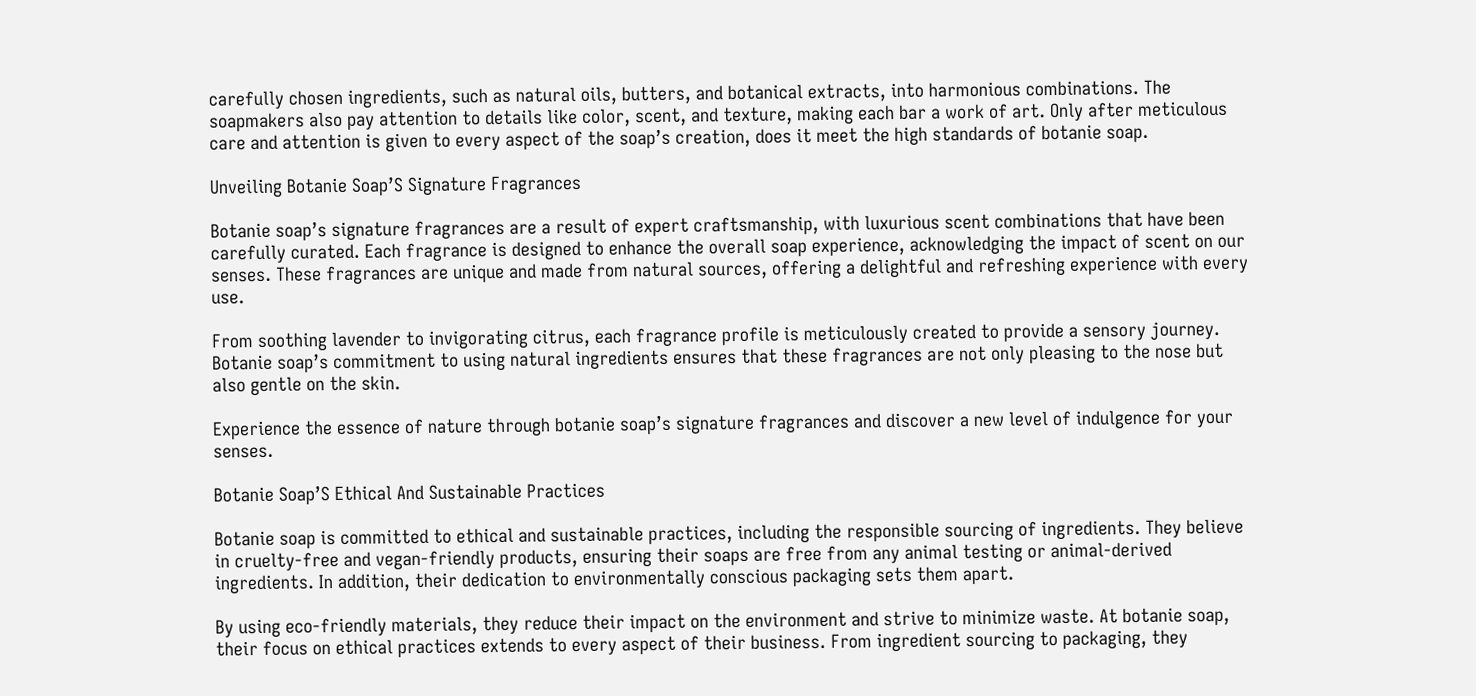carefully chosen ingredients, such as natural oils, butters, and botanical extracts, into harmonious combinations. The soapmakers also pay attention to details like color, scent, and texture, making each bar a work of art. Only after meticulous care and attention is given to every aspect of the soap’s creation, does it meet the high standards of botanie soap.

Unveiling Botanie Soap’S Signature Fragrances

Botanie soap’s signature fragrances are a result of expert craftsmanship, with luxurious scent combinations that have been carefully curated. Each fragrance is designed to enhance the overall soap experience, acknowledging the impact of scent on our senses. These fragrances are unique and made from natural sources, offering a delightful and refreshing experience with every use.

From soothing lavender to invigorating citrus, each fragrance profile is meticulously created to provide a sensory journey. Botanie soap’s commitment to using natural ingredients ensures that these fragrances are not only pleasing to the nose but also gentle on the skin.

Experience the essence of nature through botanie soap’s signature fragrances and discover a new level of indulgence for your senses.

Botanie Soap’S Ethical And Sustainable Practices

Botanie soap is committed to ethical and sustainable practices, including the responsible sourcing of ingredients. They believe in cruelty-free and vegan-friendly products, ensuring their soaps are free from any animal testing or animal-derived ingredients. In addition, their dedication to environmentally conscious packaging sets them apart.

By using eco-friendly materials, they reduce their impact on the environment and strive to minimize waste. At botanie soap, their focus on ethical practices extends to every aspect of their business. From ingredient sourcing to packaging, they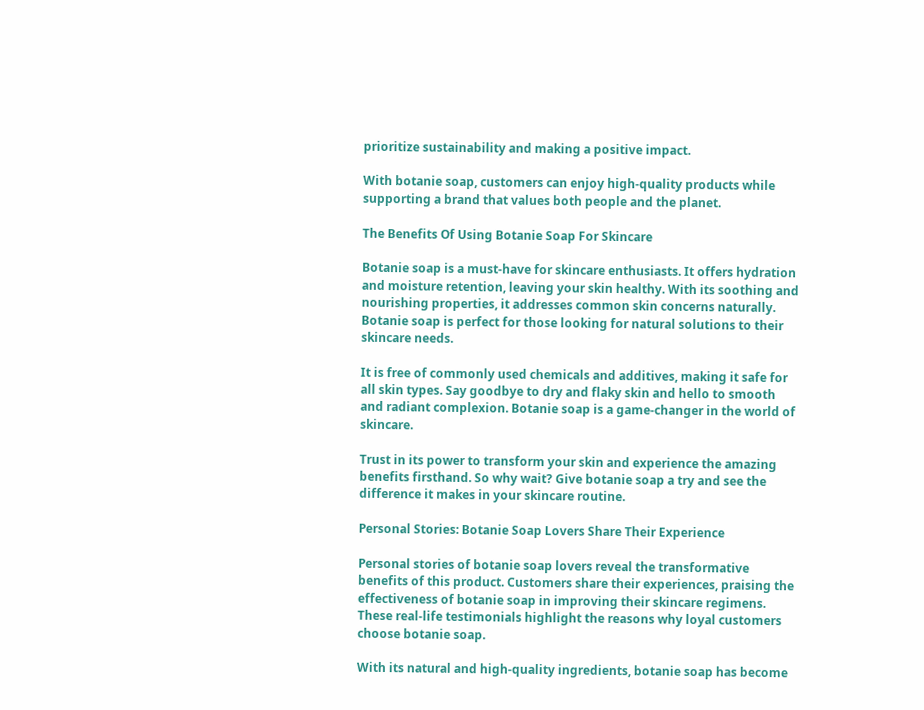prioritize sustainability and making a positive impact.

With botanie soap, customers can enjoy high-quality products while supporting a brand that values both people and the planet.

The Benefits Of Using Botanie Soap For Skincare

Botanie soap is a must-have for skincare enthusiasts. It offers hydration and moisture retention, leaving your skin healthy. With its soothing and nourishing properties, it addresses common skin concerns naturally. Botanie soap is perfect for those looking for natural solutions to their skincare needs.

It is free of commonly used chemicals and additives, making it safe for all skin types. Say goodbye to dry and flaky skin and hello to smooth and radiant complexion. Botanie soap is a game-changer in the world of skincare.

Trust in its power to transform your skin and experience the amazing benefits firsthand. So why wait? Give botanie soap a try and see the difference it makes in your skincare routine.

Personal Stories: Botanie Soap Lovers Share Their Experience

Personal stories of botanie soap lovers reveal the transformative benefits of this product. Customers share their experiences, praising the effectiveness of botanie soap in improving their skincare regimens. These real-life testimonials highlight the reasons why loyal customers choose botanie soap.

With its natural and high-quality ingredients, botanie soap has become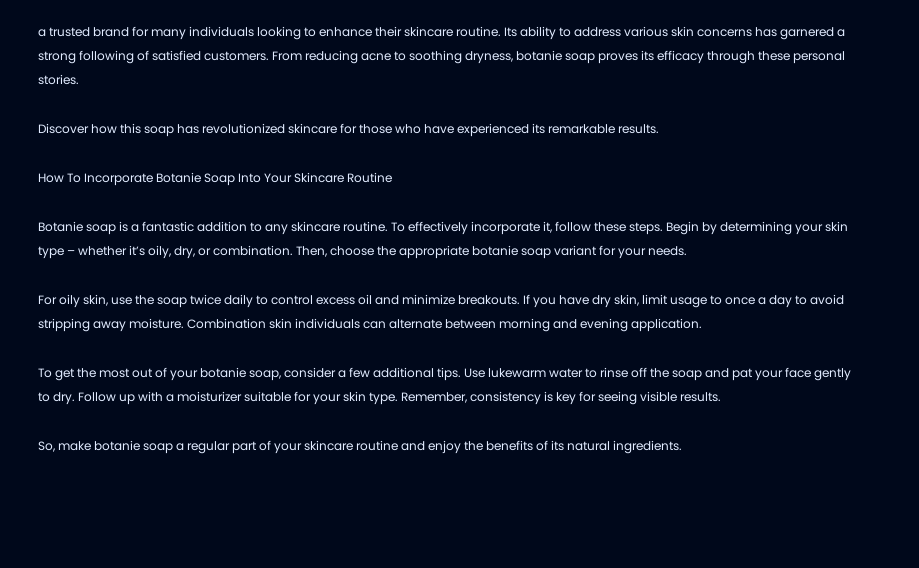a trusted brand for many individuals looking to enhance their skincare routine. Its ability to address various skin concerns has garnered a strong following of satisfied customers. From reducing acne to soothing dryness, botanie soap proves its efficacy through these personal stories.

Discover how this soap has revolutionized skincare for those who have experienced its remarkable results.

How To Incorporate Botanie Soap Into Your Skincare Routine

Botanie soap is a fantastic addition to any skincare routine. To effectively incorporate it, follow these steps. Begin by determining your skin type – whether it’s oily, dry, or combination. Then, choose the appropriate botanie soap variant for your needs.

For oily skin, use the soap twice daily to control excess oil and minimize breakouts. If you have dry skin, limit usage to once a day to avoid stripping away moisture. Combination skin individuals can alternate between morning and evening application.

To get the most out of your botanie soap, consider a few additional tips. Use lukewarm water to rinse off the soap and pat your face gently to dry. Follow up with a moisturizer suitable for your skin type. Remember, consistency is key for seeing visible results.

So, make botanie soap a regular part of your skincare routine and enjoy the benefits of its natural ingredients.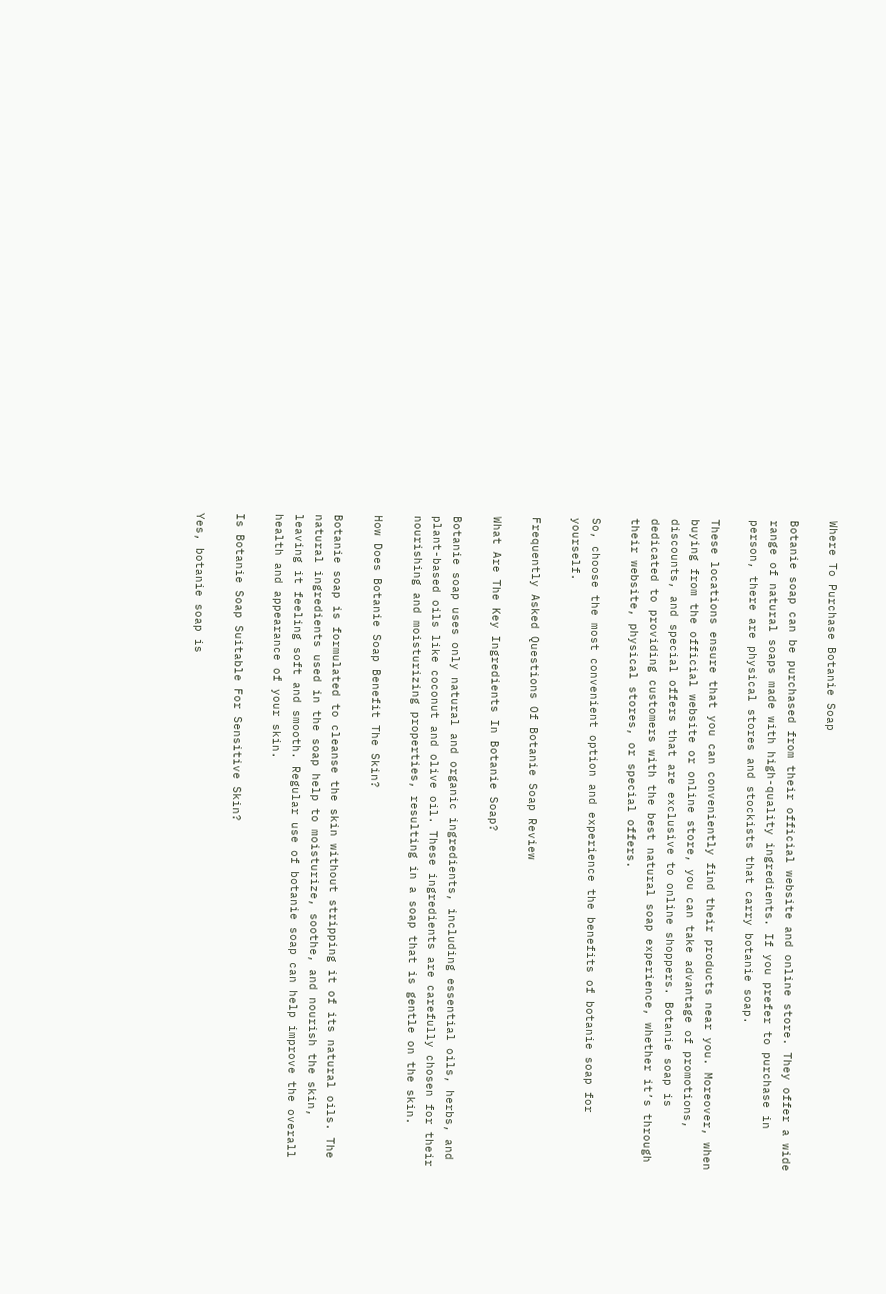Where To Purchase Botanie Soap

Botanie soap can be purchased from their official website and online store. They offer a wide range of natural soaps made with high-quality ingredients. If you prefer to purchase in person, there are physical stores and stockists that carry botanie soap.

These locations ensure that you can conveniently find their products near you. Moreover, when buying from the official website or online store, you can take advantage of promotions, discounts, and special offers that are exclusive to online shoppers. Botanie soap is dedicated to providing customers with the best natural soap experience, whether it’s through their website, physical stores, or special offers.

So, choose the most convenient option and experience the benefits of botanie soap for yourself.

Frequently Asked Questions Of Botanie Soap Review

What Are The Key Ingredients In Botanie Soap?

Botanie soap uses only natural and organic ingredients, including essential oils, herbs, and plant-based oils like coconut and olive oil. These ingredients are carefully chosen for their nourishing and moisturizing properties, resulting in a soap that is gentle on the skin.

How Does Botanie Soap Benefit The Skin?

Botanie soap is formulated to cleanse the skin without stripping it of its natural oils. The natural ingredients used in the soap help to moisturize, soothe, and nourish the skin, leaving it feeling soft and smooth. Regular use of botanie soap can help improve the overall health and appearance of your skin.

Is Botanie Soap Suitable For Sensitive Skin?

Yes, botanie soap is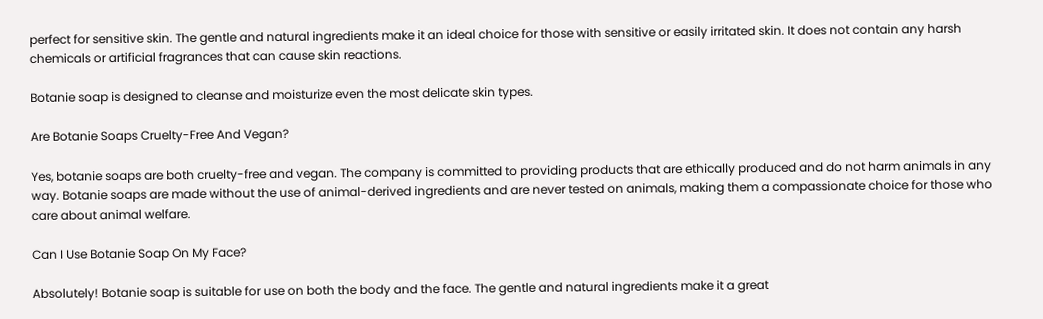perfect for sensitive skin. The gentle and natural ingredients make it an ideal choice for those with sensitive or easily irritated skin. It does not contain any harsh chemicals or artificial fragrances that can cause skin reactions.

Botanie soap is designed to cleanse and moisturize even the most delicate skin types.

Are Botanie Soaps Cruelty-Free And Vegan?

Yes, botanie soaps are both cruelty-free and vegan. The company is committed to providing products that are ethically produced and do not harm animals in any way. Botanie soaps are made without the use of animal-derived ingredients and are never tested on animals, making them a compassionate choice for those who care about animal welfare.

Can I Use Botanie Soap On My Face?

Absolutely! Botanie soap is suitable for use on both the body and the face. The gentle and natural ingredients make it a great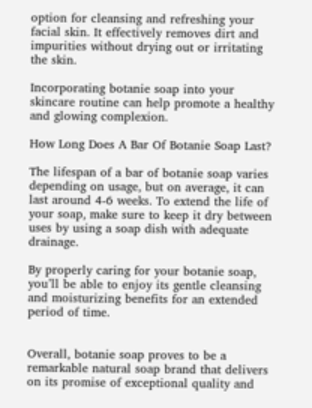option for cleansing and refreshing your facial skin. It effectively removes dirt and impurities without drying out or irritating the skin.

Incorporating botanie soap into your skincare routine can help promote a healthy and glowing complexion.

How Long Does A Bar Of Botanie Soap Last?

The lifespan of a bar of botanie soap varies depending on usage, but on average, it can last around 4-6 weeks. To extend the life of your soap, make sure to keep it dry between uses by using a soap dish with adequate drainage.

By properly caring for your botanie soap, you’ll be able to enjoy its gentle cleansing and moisturizing benefits for an extended period of time.


Overall, botanie soap proves to be a remarkable natural soap brand that delivers on its promise of exceptional quality and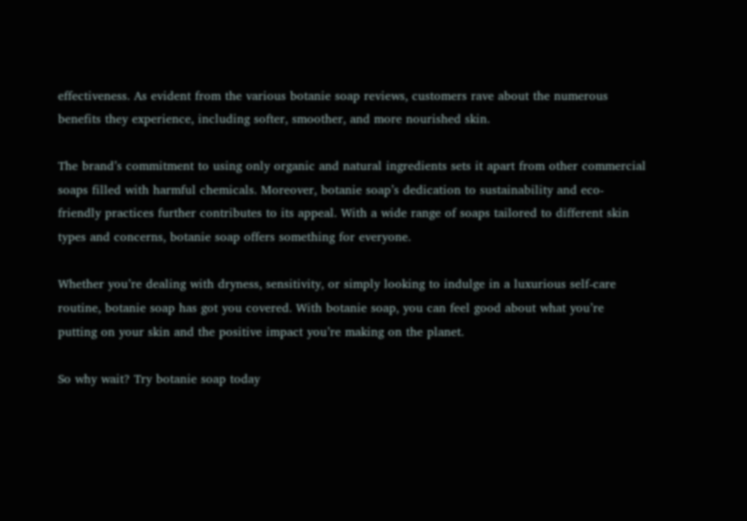effectiveness. As evident from the various botanie soap reviews, customers rave about the numerous benefits they experience, including softer, smoother, and more nourished skin.

The brand’s commitment to using only organic and natural ingredients sets it apart from other commercial soaps filled with harmful chemicals. Moreover, botanie soap’s dedication to sustainability and eco-friendly practices further contributes to its appeal. With a wide range of soaps tailored to different skin types and concerns, botanie soap offers something for everyone.

Whether you’re dealing with dryness, sensitivity, or simply looking to indulge in a luxurious self-care routine, botanie soap has got you covered. With botanie soap, you can feel good about what you’re putting on your skin and the positive impact you’re making on the planet.

So why wait? Try botanie soap today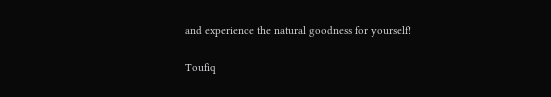and experience the natural goodness for yourself!

Toufiq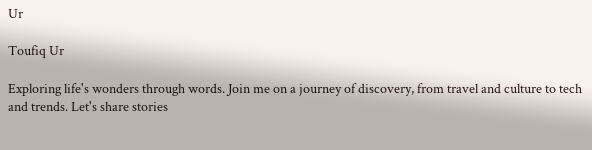Ur

Toufiq Ur

Exploring life's wonders through words. Join me on a journey of discovery, from travel and culture to tech and trends. Let's share stories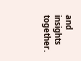and insights together.